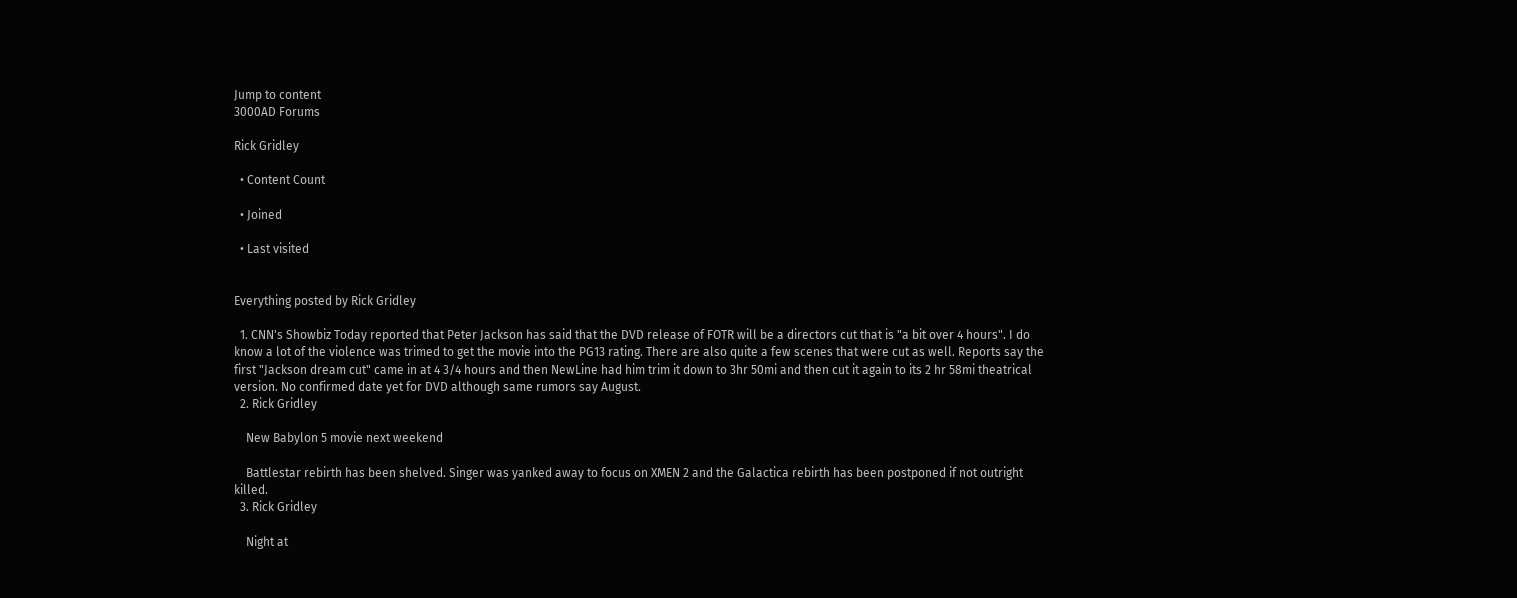Jump to content
3000AD Forums

Rick Gridley

  • Content Count

  • Joined

  • Last visited


Everything posted by Rick Gridley

  1. CNN's Showbiz Today reported that Peter Jackson has said that the DVD release of FOTR will be a directors cut that is "a bit over 4 hours". I do know a lot of the violence was trimed to get the movie into the PG13 rating. There are also quite a few scenes that were cut as well. Reports say the first "Jackson dream cut" came in at 4 3/4 hours and then NewLine had him trim it down to 3hr 50mi and then cut it again to its 2 hr 58mi theatrical version. No confirmed date yet for DVD although same rumors say August.
  2. Rick Gridley

    New Babylon 5 movie next weekend

    Battlestar rebirth has been shelved. Singer was yanked away to focus on XMEN 2 and the Galactica rebirth has been postponed if not outright killed.
  3. Rick Gridley

    Night at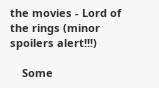the movies - Lord of the rings (minor spoilers alert!!!)

    Some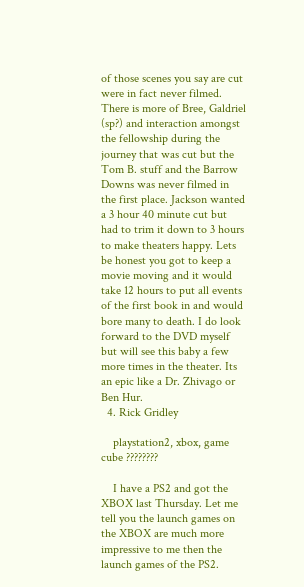of those scenes you say are cut were in fact never filmed. There is more of Bree, Galdriel (sp?) and interaction amongst the fellowship during the journey that was cut but the Tom B. stuff and the Barrow Downs was never filmed in the first place. Jackson wanted a 3 hour 40 minute cut but had to trim it down to 3 hours to make theaters happy. Lets be honest you got to keep a movie moving and it would take 12 hours to put all events of the first book in and would bore many to death. I do look forward to the DVD myself but will see this baby a few more times in the theater. Its an epic like a Dr. Zhivago or Ben Hur.
  4. Rick Gridley

    playstation2, xbox, game cube ????????

    I have a PS2 and got the XBOX last Thursday. Let me tell you the launch games on the XBOX are much more impressive to me then the launch games of the PS2.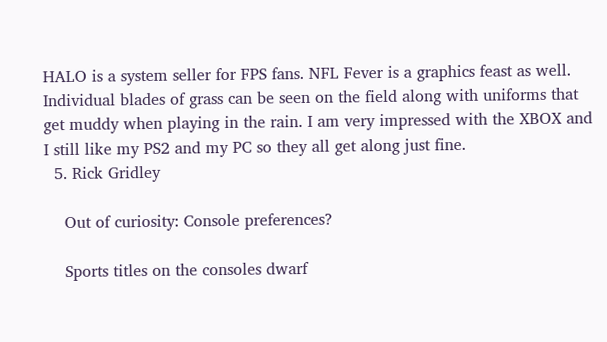HALO is a system seller for FPS fans. NFL Fever is a graphics feast as well. Individual blades of grass can be seen on the field along with uniforms that get muddy when playing in the rain. I am very impressed with the XBOX and I still like my PS2 and my PC so they all get along just fine.
  5. Rick Gridley

    Out of curiosity: Console preferences?

    Sports titles on the consoles dwarf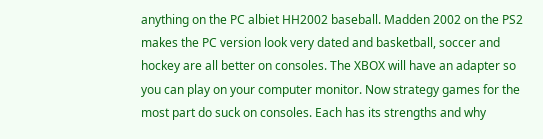anything on the PC albiet HH2002 baseball. Madden 2002 on the PS2 makes the PC version look very dated and basketball, soccer and hockey are all better on consoles. The XBOX will have an adapter so you can play on your computer monitor. Now strategy games for the most part do suck on consoles. Each has its strengths and why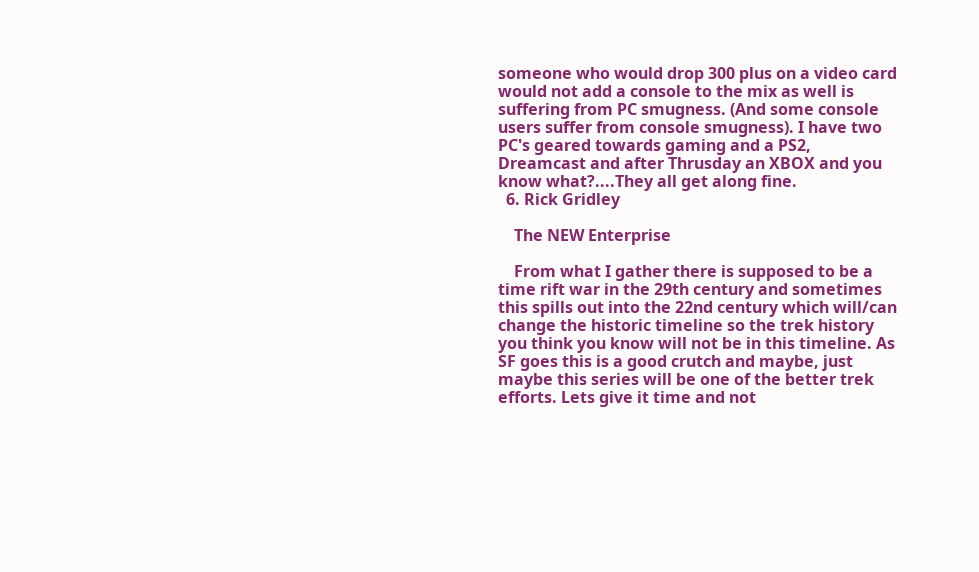someone who would drop 300 plus on a video card would not add a console to the mix as well is suffering from PC smugness. (And some console users suffer from console smugness). I have two PC's geared towards gaming and a PS2, Dreamcast and after Thrusday an XBOX and you know what?....They all get along fine.
  6. Rick Gridley

    The NEW Enterprise

    From what I gather there is supposed to be a time rift war in the 29th century and sometimes this spills out into the 22nd century which will/can change the historic timeline so the trek history you think you know will not be in this timeline. As SF goes this is a good crutch and maybe, just maybe this series will be one of the better trek efforts. Lets give it time and not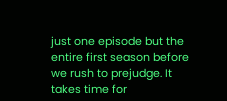just one episode but the entire first season before we rush to prejudge. It takes time for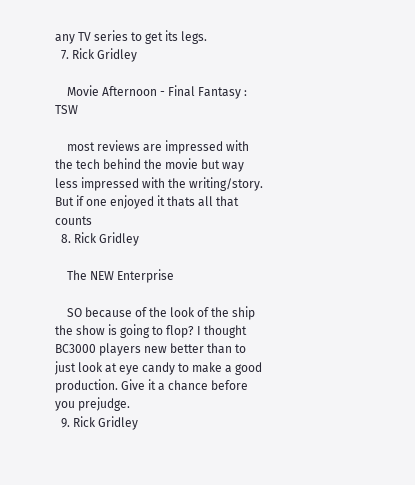any TV series to get its legs.
  7. Rick Gridley

    Movie Afternoon - Final Fantasy : TSW

    most reviews are impressed with the tech behind the movie but way less impressed with the writing/story. But if one enjoyed it thats all that counts
  8. Rick Gridley

    The NEW Enterprise

    SO because of the look of the ship the show is going to flop? I thought BC3000 players new better than to just look at eye candy to make a good production. Give it a chance before you prejudge.
  9. Rick Gridley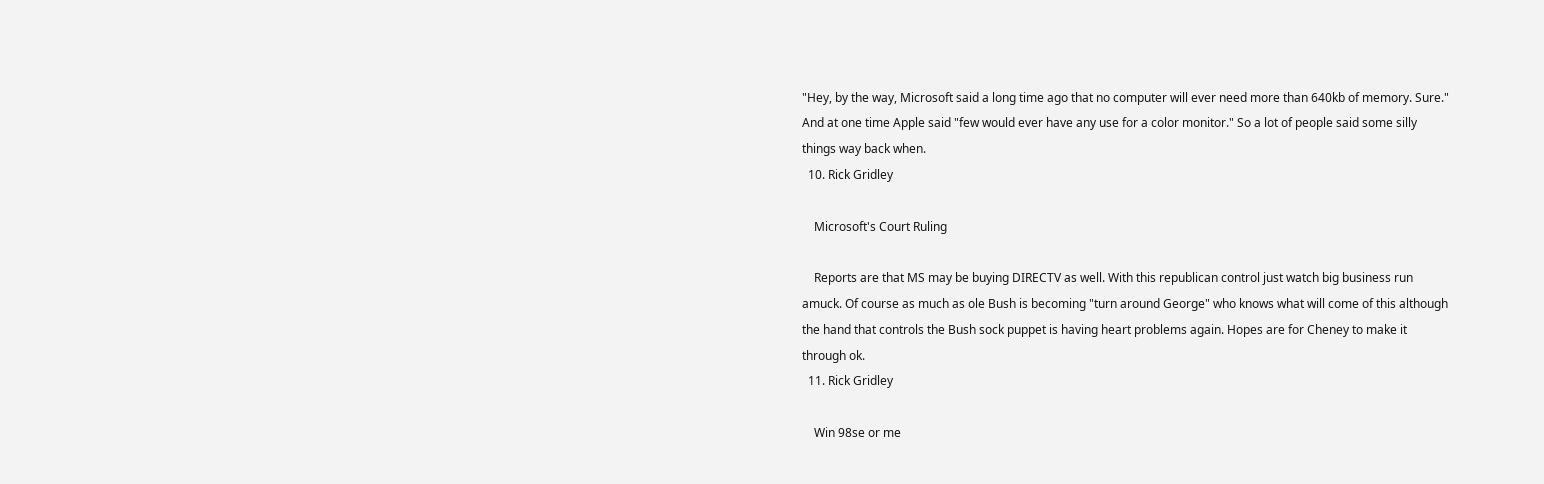"Hey, by the way, Microsoft said a long time ago that no computer will ever need more than 640kb of memory. Sure." And at one time Apple said "few would ever have any use for a color monitor." So a lot of people said some silly things way back when.
  10. Rick Gridley

    Microsoft's Court Ruling

    Reports are that MS may be buying DIRECTV as well. With this republican control just watch big business run amuck. Of course as much as ole Bush is becoming "turn around George" who knows what will come of this although the hand that controls the Bush sock puppet is having heart problems again. Hopes are for Cheney to make it through ok.
  11. Rick Gridley

    Win 98se or me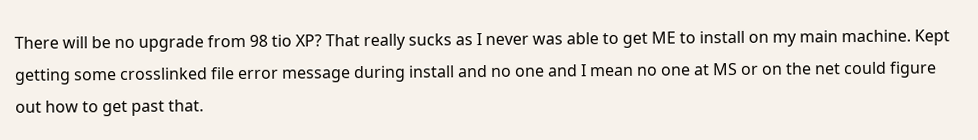There will be no upgrade from 98 tio XP? That really sucks as I never was able to get ME to install on my main machine. Kept getting some crosslinked file error message during install and no one and I mean no one at MS or on the net could figure out how to get past that.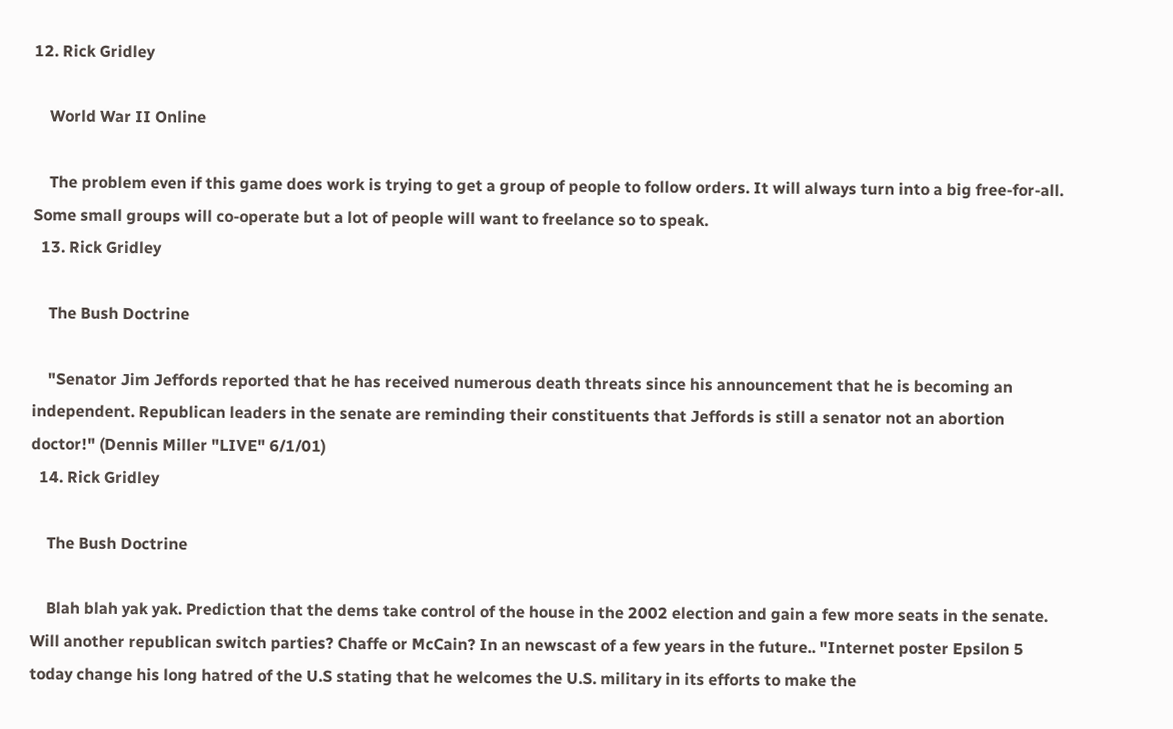12. Rick Gridley

    World War II Online

    The problem even if this game does work is trying to get a group of people to follow orders. It will always turn into a big free-for-all. Some small groups will co-operate but a lot of people will want to freelance so to speak.
  13. Rick Gridley

    The Bush Doctrine

    "Senator Jim Jeffords reported that he has received numerous death threats since his announcement that he is becoming an independent. Republican leaders in the senate are reminding their constituents that Jeffords is still a senator not an abortion doctor!" (Dennis Miller "LIVE" 6/1/01)
  14. Rick Gridley

    The Bush Doctrine

    Blah blah yak yak. Prediction that the dems take control of the house in the 2002 election and gain a few more seats in the senate. Will another republican switch parties? Chaffe or McCain? In an newscast of a few years in the future.. "Internet poster Epsilon 5 today change his long hatred of the U.S stating that he welcomes the U.S. military in its efforts to make the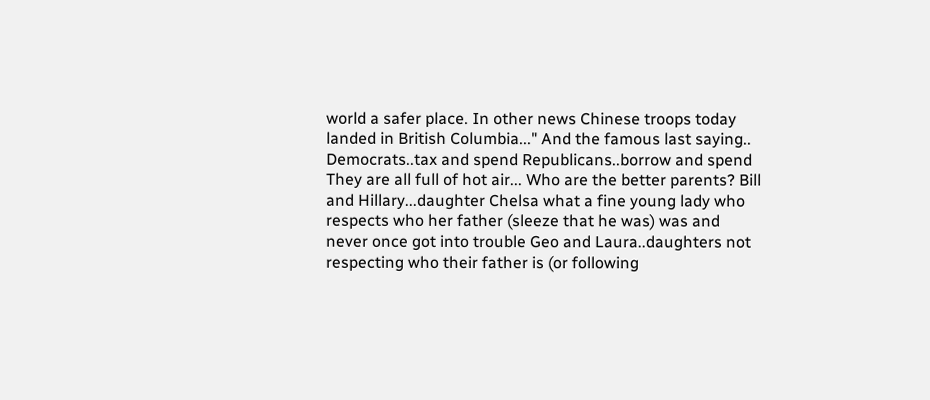world a safer place. In other news Chinese troops today landed in British Columbia..." And the famous last saying.. Democrats..tax and spend Republicans..borrow and spend They are all full of hot air... Who are the better parents? Bill and Hillary...daughter Chelsa what a fine young lady who respects who her father (sleeze that he was) was and never once got into trouble Geo and Laura..daughters not respecting who their father is (or following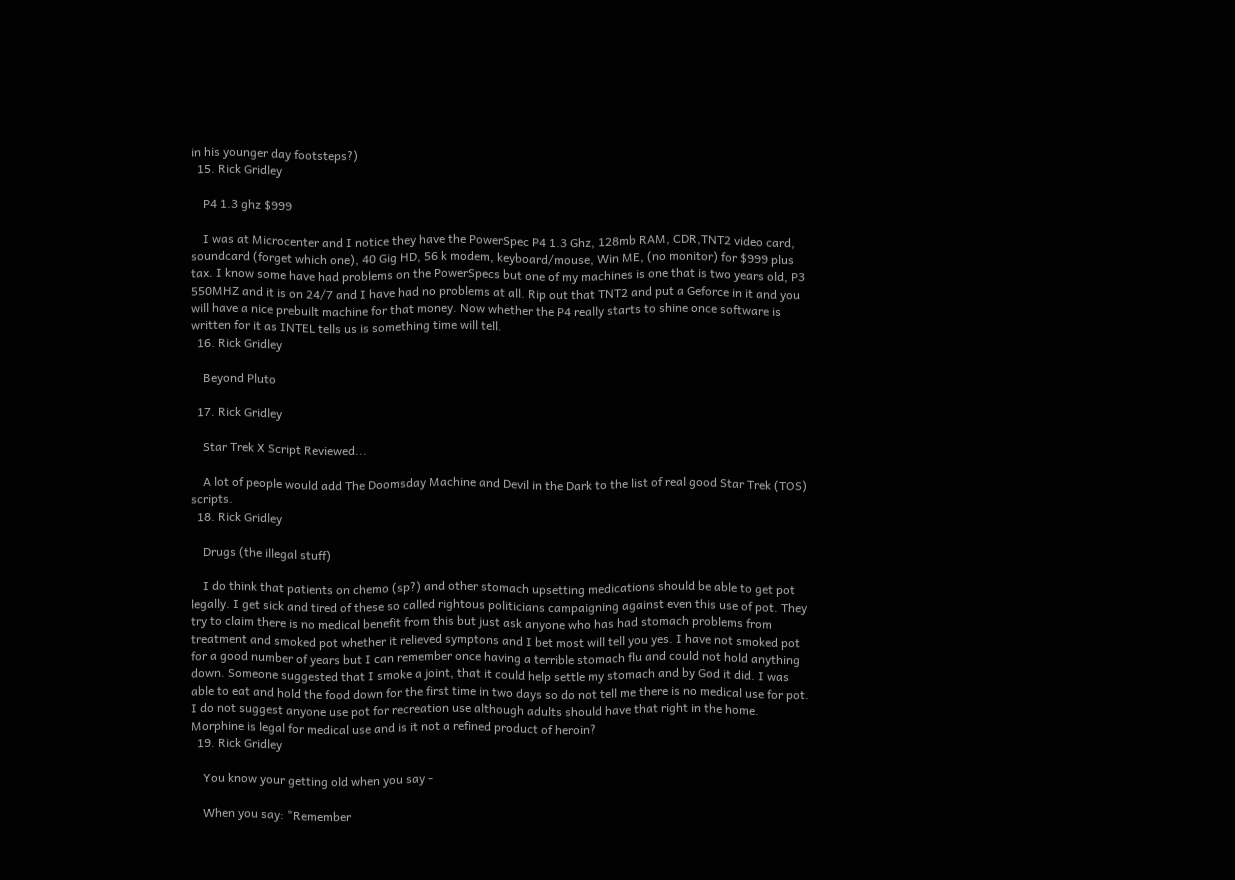in his younger day footsteps?)
  15. Rick Gridley

    P4 1.3 ghz $999

    I was at Microcenter and I notice they have the PowerSpec P4 1.3 Ghz, 128mb RAM, CDR,TNT2 video card, soundcard (forget which one), 40 Gig HD, 56 k modem, keyboard/mouse, Win ME, (no monitor) for $999 plus tax. I know some have had problems on the PowerSpecs but one of my machines is one that is two years old, P3 550MHZ and it is on 24/7 and I have had no problems at all. Rip out that TNT2 and put a Geforce in it and you will have a nice prebuilt machine for that money. Now whether the P4 really starts to shine once software is written for it as INTEL tells us is something time will tell.
  16. Rick Gridley

    Beyond Pluto

  17. Rick Gridley

    Star Trek X Script Reviewed...

    A lot of people would add The Doomsday Machine and Devil in the Dark to the list of real good Star Trek (TOS) scripts.
  18. Rick Gridley

    Drugs (the illegal stuff)

    I do think that patients on chemo (sp?) and other stomach upsetting medications should be able to get pot legally. I get sick and tired of these so called rightous politicians campaigning against even this use of pot. They try to claim there is no medical benefit from this but just ask anyone who has had stomach problems from treatment and smoked pot whether it relieved symptons and I bet most will tell you yes. I have not smoked pot for a good number of years but I can remember once having a terrible stomach flu and could not hold anything down. Someone suggested that I smoke a joint, that it could help settle my stomach and by God it did. I was able to eat and hold the food down for the first time in two days so do not tell me there is no medical use for pot. I do not suggest anyone use pot for recreation use although adults should have that right in the home. Morphine is legal for medical use and is it not a refined product of heroin?
  19. Rick Gridley

    You know your getting old when you say -

    When you say: "Remember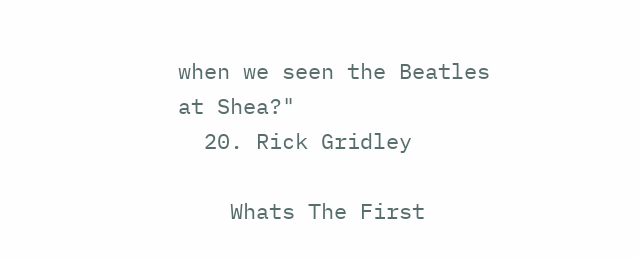when we seen the Beatles at Shea?"
  20. Rick Gridley

    Whats The First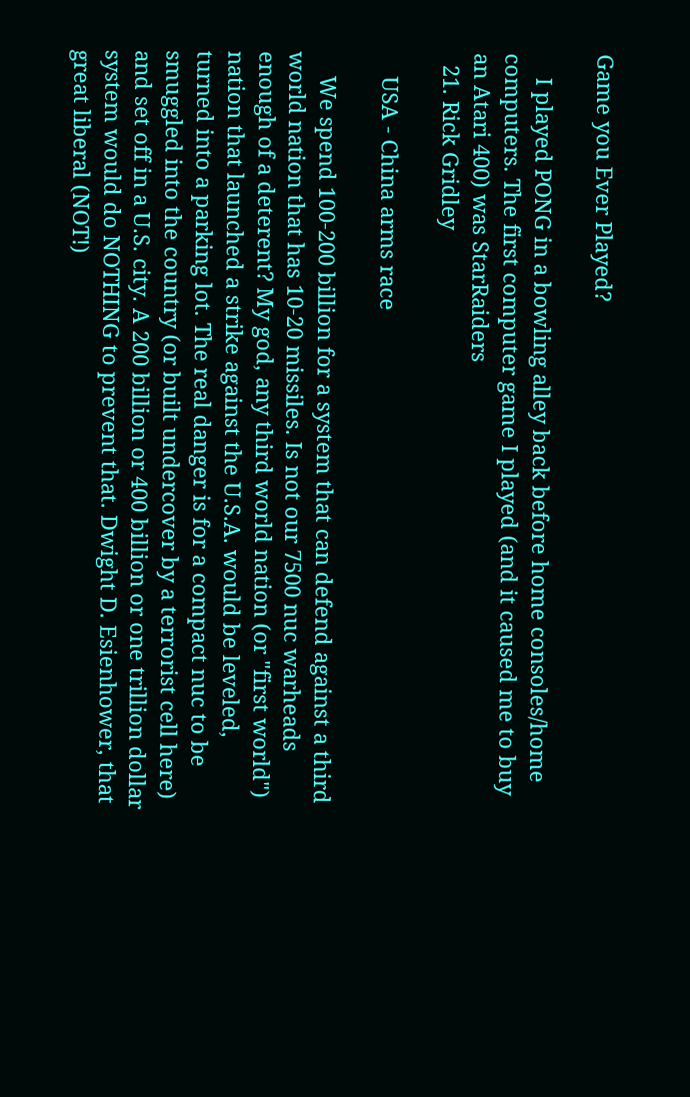Game you Ever Played?

    I played PONG in a bowling alley back before home consoles/home computers. The first computer game I played (and it caused me to buy an Atari 400) was StarRaiders
  21. Rick Gridley

    USA - China arms race

    We spend 100-200 billion for a system that can defend against a third world nation that has 10-20 missiles. Is not our 7500 nuc warheads enough of a deterent? My god, any third world nation (or "first world") nation that launched a strike against the U.S.A. would be leveled, turned into a parking lot. The real danger is for a compact nuc to be smuggled into the country (or built undercover by a terrorist cell here) and set off in a U.S. city. A 200 billion or 400 billion or one trillion dollar system would do NOTHING to prevent that. Dwight D. Esienhower, that great liberal (NOT!)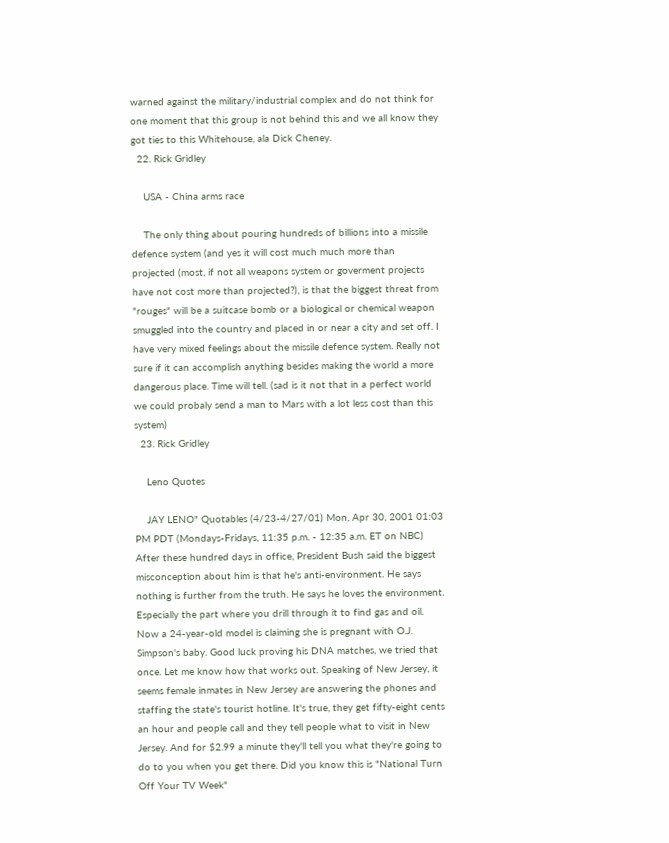warned against the military/industrial complex and do not think for one moment that this group is not behind this and we all know they got ties to this Whitehouse, ala Dick Cheney.
  22. Rick Gridley

    USA - China arms race

    The only thing about pouring hundreds of billions into a missile defence system (and yes it will cost much much more than projected (most, if not all weapons system or goverment projects have not cost more than projected?), is that the biggest threat from "rouges" will be a suitcase bomb or a biological or chemical weapon smuggled into the country and placed in or near a city and set off. I have very mixed feelings about the missile defence system. Really not sure if it can accomplish anything besides making the world a more dangerous place. Time will tell. (sad is it not that in a perfect world we could probaly send a man to Mars with a lot less cost than this system)
  23. Rick Gridley

    Leno Quotes

    JAY LENO" Quotables (4/23-4/27/01) Mon, Apr 30, 2001 01:03 PM PDT (Mondays-Fridays, 11:35 p.m. - 12:35 a.m. ET on NBC) After these hundred days in office, President Bush said the biggest misconception about him is that he's anti-environment. He says nothing is further from the truth. He says he loves the environment. Especially the part where you drill through it to find gas and oil. Now a 24-year-old model is claiming she is pregnant with O.J. Simpson's baby. Good luck proving his DNA matches, we tried that once. Let me know how that works out. Speaking of New Jersey, it seems female inmates in New Jersey are answering the phones and staffing the state's tourist hotline. It's true, they get fifty-eight cents an hour and people call and they tell people what to visit in New Jersey. And for $2.99 a minute they'll tell you what they're going to do to you when you get there. Did you know this is "National Turn Off Your TV Week"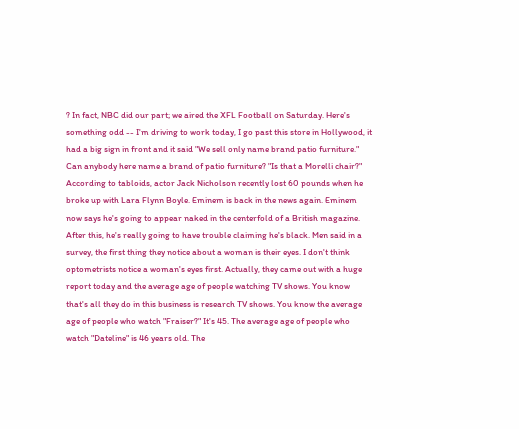? In fact, NBC did our part; we aired the XFL Football on Saturday. Here's something odd -- I'm driving to work today, I go past this store in Hollywood, it had a big sign in front and it said "We sell only name brand patio furniture." Can anybody here name a brand of patio furniture? "Is that a Morelli chair?" According to tabloids, actor Jack Nicholson recently lost 60 pounds when he broke up with Lara Flynn Boyle. Eminem is back in the news again. Eminem now says he's going to appear naked in the centerfold of a British magazine. After this, he's really going to have trouble claiming he's black. Men said in a survey, the first thing they notice about a woman is their eyes. I don't think optometrists notice a woman's eyes first. Actually, they came out with a huge report today and the average age of people watching TV shows. You know that's all they do in this business is research TV shows. You know the average age of people who watch "Fraiser?" It's 45. The average age of people who watch "Dateline" is 46 years old. The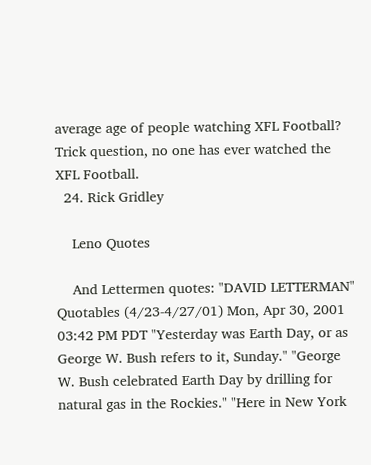average age of people watching XFL Football? Trick question, no one has ever watched the XFL Football.
  24. Rick Gridley

    Leno Quotes

    And Lettermen quotes: "DAVID LETTERMAN" Quotables (4/23-4/27/01) Mon, Apr 30, 2001 03:42 PM PDT "Yesterday was Earth Day, or as George W. Bush refers to it, Sunday." "George W. Bush celebrated Earth Day by drilling for natural gas in the Rockies." "Here in New York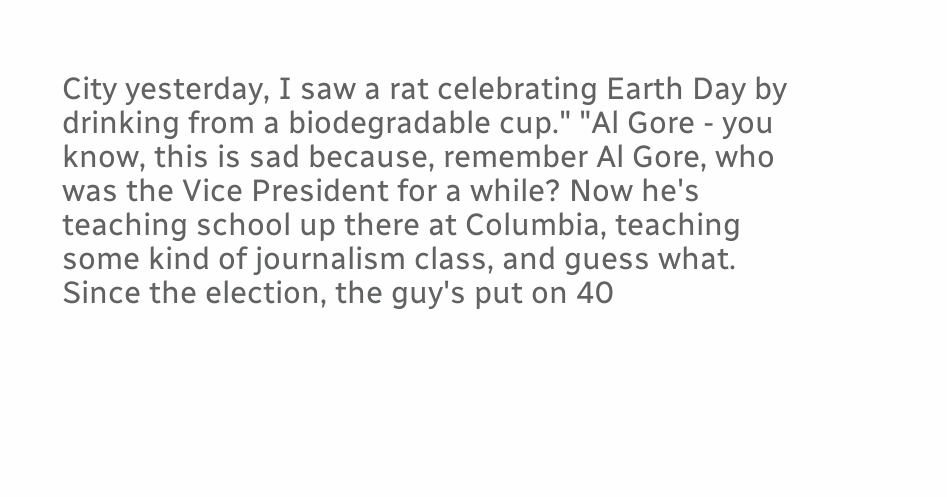City yesterday, I saw a rat celebrating Earth Day by drinking from a biodegradable cup." "Al Gore - you know, this is sad because, remember Al Gore, who was the Vice President for a while? Now he's teaching school up there at Columbia, teaching some kind of journalism class, and guess what. Since the election, the guy's put on 40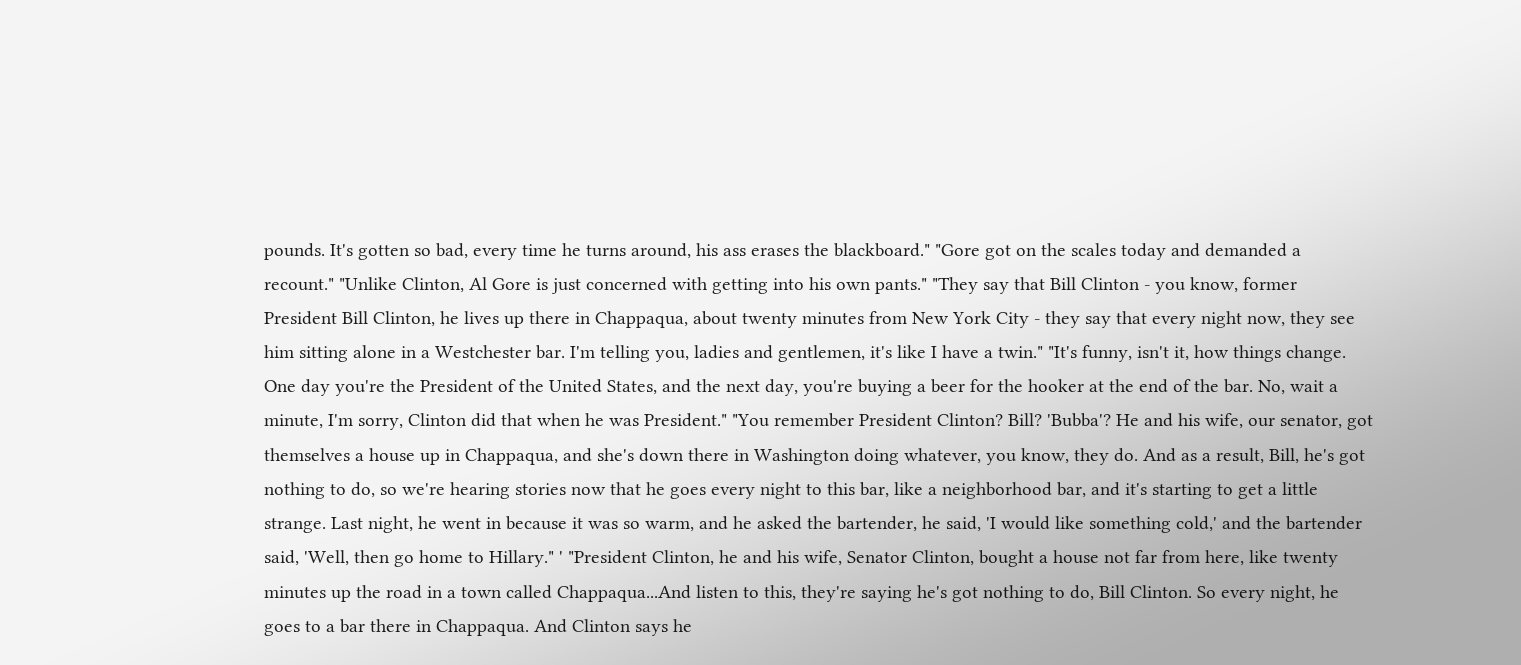pounds. It's gotten so bad, every time he turns around, his ass erases the blackboard." "Gore got on the scales today and demanded a recount." "Unlike Clinton, Al Gore is just concerned with getting into his own pants." "They say that Bill Clinton - you know, former President Bill Clinton, he lives up there in Chappaqua, about twenty minutes from New York City - they say that every night now, they see him sitting alone in a Westchester bar. I'm telling you, ladies and gentlemen, it's like I have a twin." "It's funny, isn't it, how things change. One day you're the President of the United States, and the next day, you're buying a beer for the hooker at the end of the bar. No, wait a minute, I'm sorry, Clinton did that when he was President." "You remember President Clinton? Bill? 'Bubba'? He and his wife, our senator, got themselves a house up in Chappaqua, and she's down there in Washington doing whatever, you know, they do. And as a result, Bill, he's got nothing to do, so we're hearing stories now that he goes every night to this bar, like a neighborhood bar, and it's starting to get a little strange. Last night, he went in because it was so warm, and he asked the bartender, he said, 'I would like something cold,' and the bartender said, 'Well, then go home to Hillary." ' "President Clinton, he and his wife, Senator Clinton, bought a house not far from here, like twenty minutes up the road in a town called Chappaqua...And listen to this, they're saying he's got nothing to do, Bill Clinton. So every night, he goes to a bar there in Chappaqua. And Clinton says he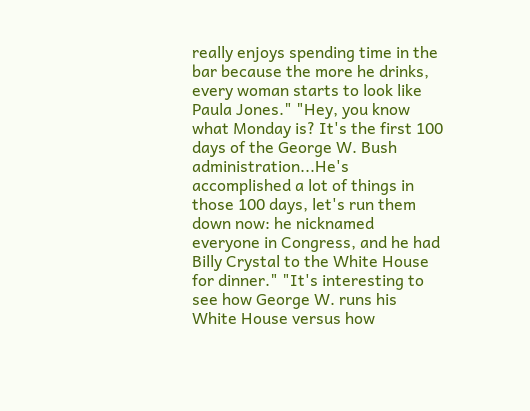really enjoys spending time in the bar because the more he drinks, every woman starts to look like Paula Jones." "Hey, you know what Monday is? It's the first 100 days of the George W. Bush administration...He's accomplished a lot of things in those 100 days, let's run them down now: he nicknamed everyone in Congress, and he had Billy Crystal to the White House for dinner." "It's interesting to see how George W. runs his White House versus how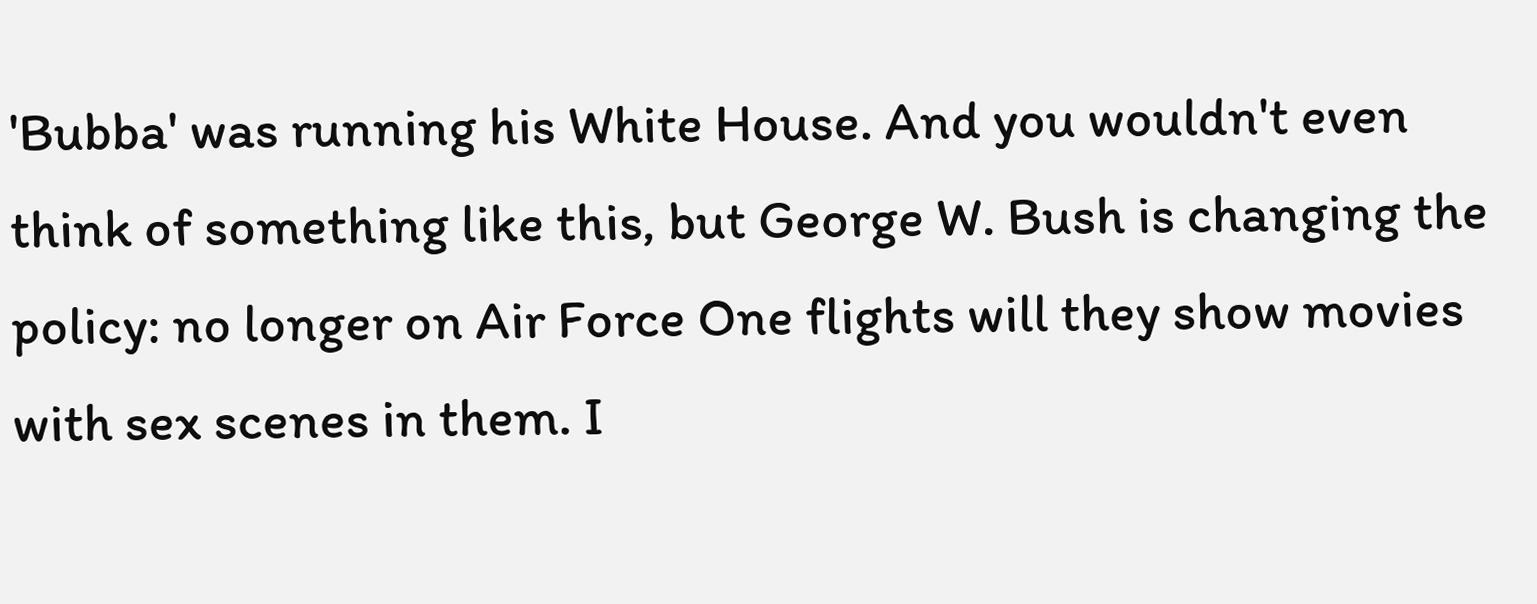'Bubba' was running his White House. And you wouldn't even think of something like this, but George W. Bush is changing the policy: no longer on Air Force One flights will they show movies with sex scenes in them. I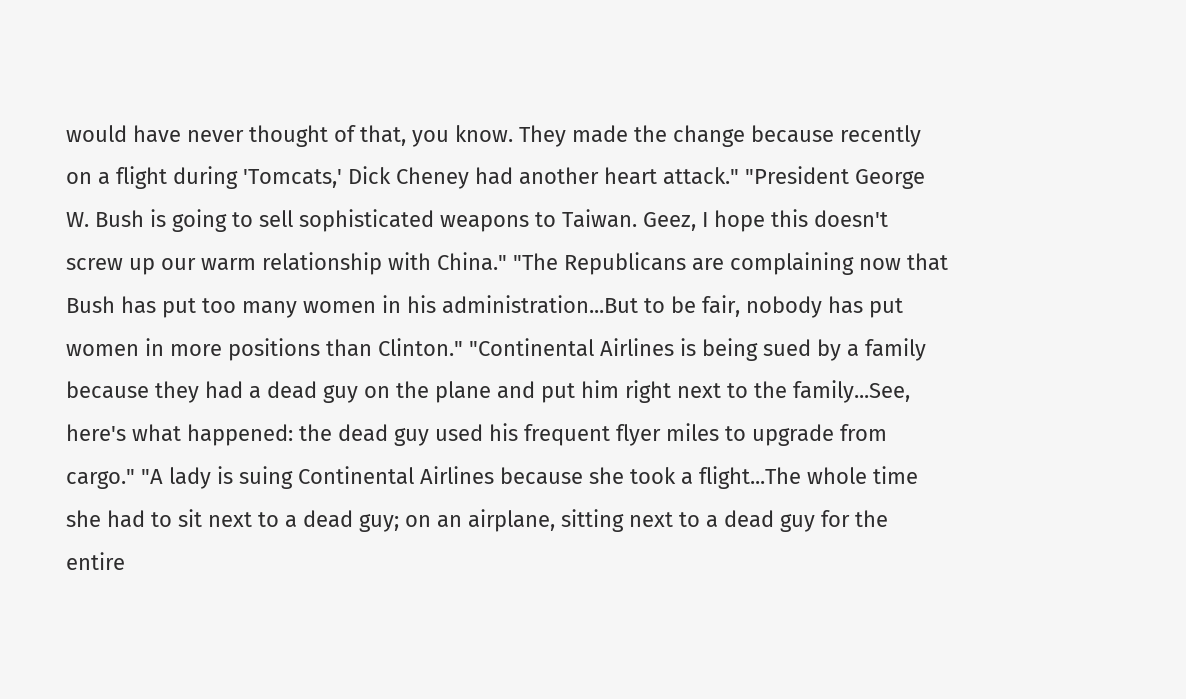would have never thought of that, you know. They made the change because recently on a flight during 'Tomcats,' Dick Cheney had another heart attack." "President George W. Bush is going to sell sophisticated weapons to Taiwan. Geez, I hope this doesn't screw up our warm relationship with China." "The Republicans are complaining now that Bush has put too many women in his administration...But to be fair, nobody has put women in more positions than Clinton." "Continental Airlines is being sued by a family because they had a dead guy on the plane and put him right next to the family...See, here's what happened: the dead guy used his frequent flyer miles to upgrade from cargo." "A lady is suing Continental Airlines because she took a flight...The whole time she had to sit next to a dead guy; on an airplane, sitting next to a dead guy for the entire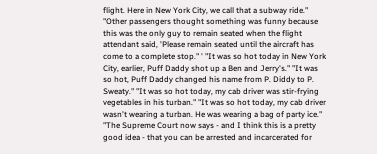flight. Here in New York City, we call that a subway ride." "Other passengers thought something was funny because this was the only guy to remain seated when the flight attendant said, 'Please remain seated until the aircraft has come to a complete stop." ' "It was so hot today in New York City, earlier, Puff Daddy shot up a Ben and Jerry's." "It was so hot, Puff Daddy changed his name from P. Diddy to P. Sweaty." "It was so hot today, my cab driver was stir-frying vegetables in his turban." "It was so hot today, my cab driver wasn't wearing a turban. He was wearing a bag of party ice." "The Supreme Court now says - and I think this is a pretty good idea - that you can be arrested and incarcerated for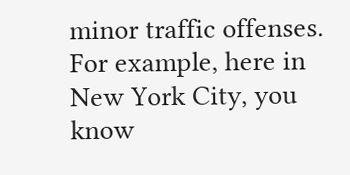minor traffic offenses. For example, here in New York City, you know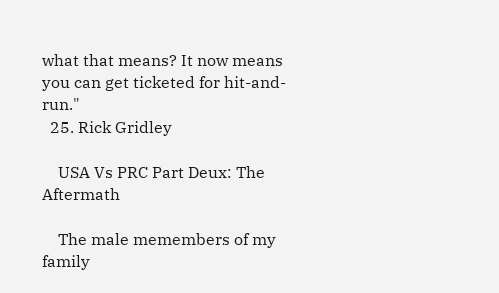what that means? It now means you can get ticketed for hit-and-run."
  25. Rick Gridley

    USA Vs PRC Part Deux: The Aftermath

    The male memembers of my family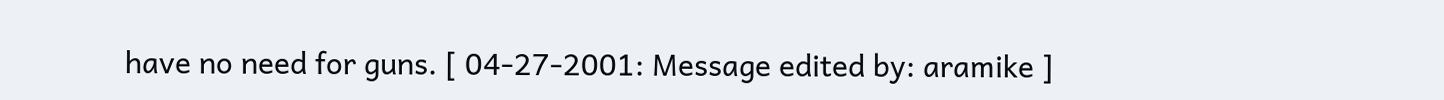have no need for guns. [ 04-27-2001: Message edited by: aramike ]